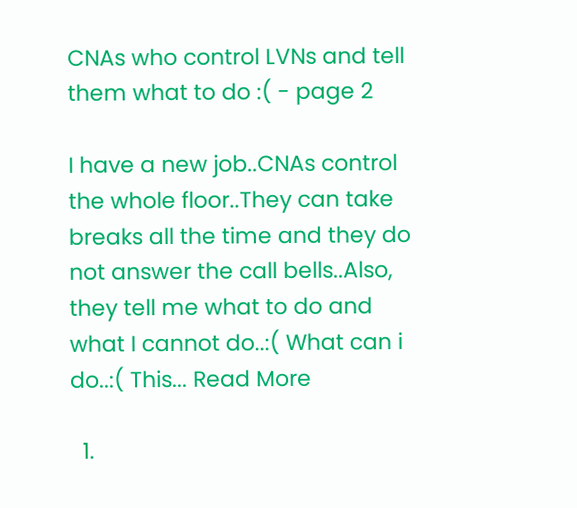CNAs who control LVNs and tell them what to do :( - page 2

I have a new job..CNAs control the whole floor..They can take breaks all the time and they do not answer the call bells..Also, they tell me what to do and what I cannot do..:( What can i do..:( This... Read More

  1.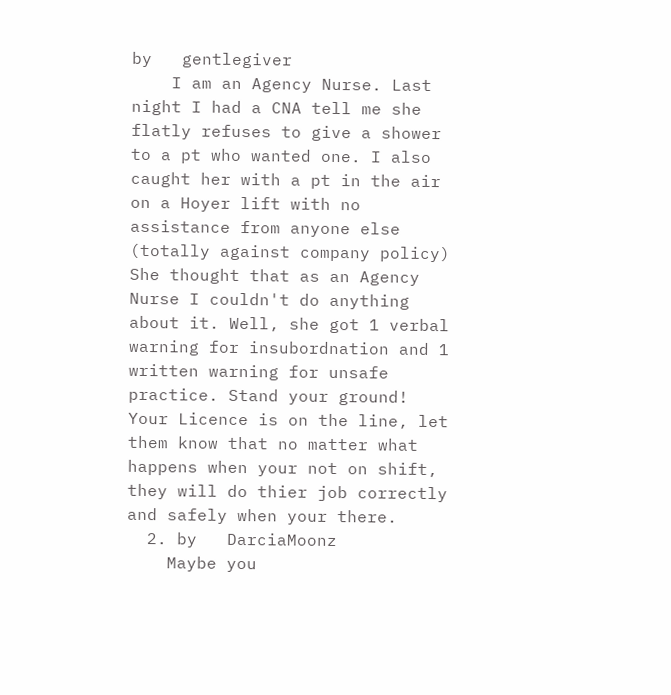by   gentlegiver
    I am an Agency Nurse. Last night I had a CNA tell me she flatly refuses to give a shower to a pt who wanted one. I also caught her with a pt in the air on a Hoyer lift with no assistance from anyone else (totally against company policy) She thought that as an Agency Nurse I couldn't do anything about it. Well, she got 1 verbal warning for insubordnation and 1 written warning for unsafe practice. Stand your ground! Your Licence is on the line, let them know that no matter what happens when your not on shift, they will do thier job correctly and safely when your there.
  2. by   DarciaMoonz
    Maybe you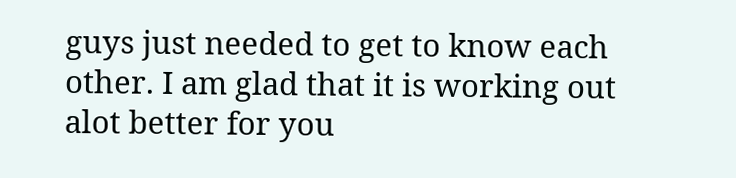guys just needed to get to know each other. I am glad that it is working out alot better for you